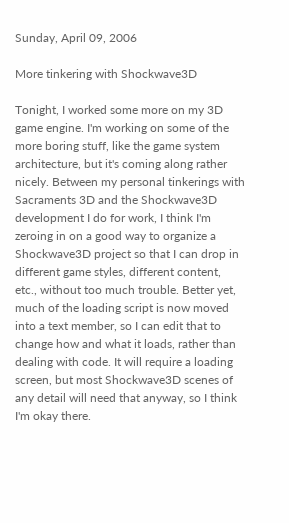Sunday, April 09, 2006

More tinkering with Shockwave3D

Tonight, I worked some more on my 3D game engine. I'm working on some of the more boring stuff, like the game system architecture, but it's coming along rather nicely. Between my personal tinkerings with Sacraments 3D and the Shockwave3D development I do for work, I think I'm zeroing in on a good way to organize a Shockwave3D project so that I can drop in different game styles, different content, etc., without too much trouble. Better yet, much of the loading script is now moved into a text member, so I can edit that to change how and what it loads, rather than dealing with code. It will require a loading screen, but most Shockwave3D scenes of any detail will need that anyway, so I think I'm okay there.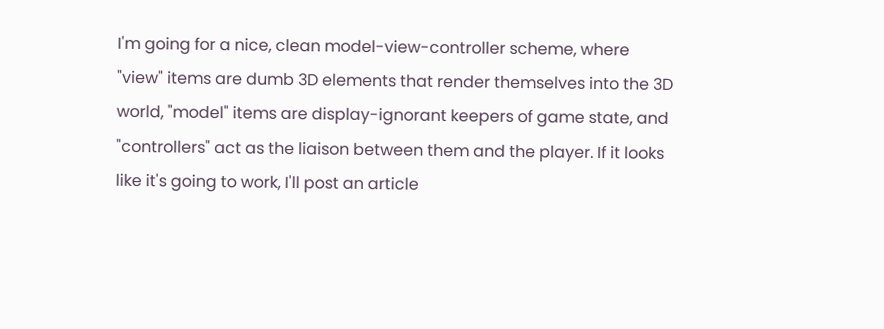I'm going for a nice, clean model-view-controller scheme, where "view" items are dumb 3D elements that render themselves into the 3D world, "model" items are display-ignorant keepers of game state, and "controllers" act as the liaison between them and the player. If it looks like it's going to work, I'll post an article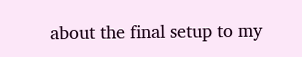about the final setup to my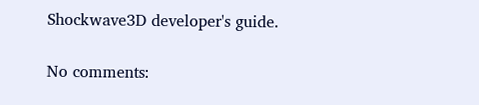Shockwave3D developer's guide.

No comments: